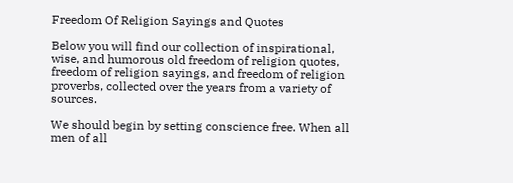Freedom Of Religion Sayings and Quotes

Below you will find our collection of inspirational, wise, and humorous old freedom of religion quotes, freedom of religion sayings, and freedom of religion proverbs, collected over the years from a variety of sources.

We should begin by setting conscience free. When all men of all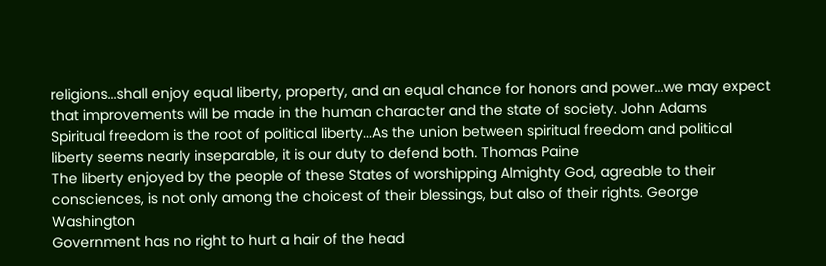religions...shall enjoy equal liberty, property, and an equal chance for honors and power...we may expect that improvements will be made in the human character and the state of society. John Adams
Spiritual freedom is the root of political liberty...As the union between spiritual freedom and political liberty seems nearly inseparable, it is our duty to defend both. Thomas Paine
The liberty enjoyed by the people of these States of worshipping Almighty God, agreable to their consciences, is not only among the choicest of their blessings, but also of their rights. George Washington
Government has no right to hurt a hair of the head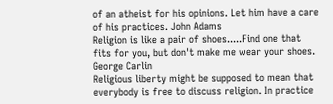of an atheist for his opinions. Let him have a care of his practices. John Adams
Religion is like a pair of shoes.....Find one that fits for you, but don't make me wear your shoes. George Carlin
Religious liberty might be supposed to mean that everybody is free to discuss religion. In practice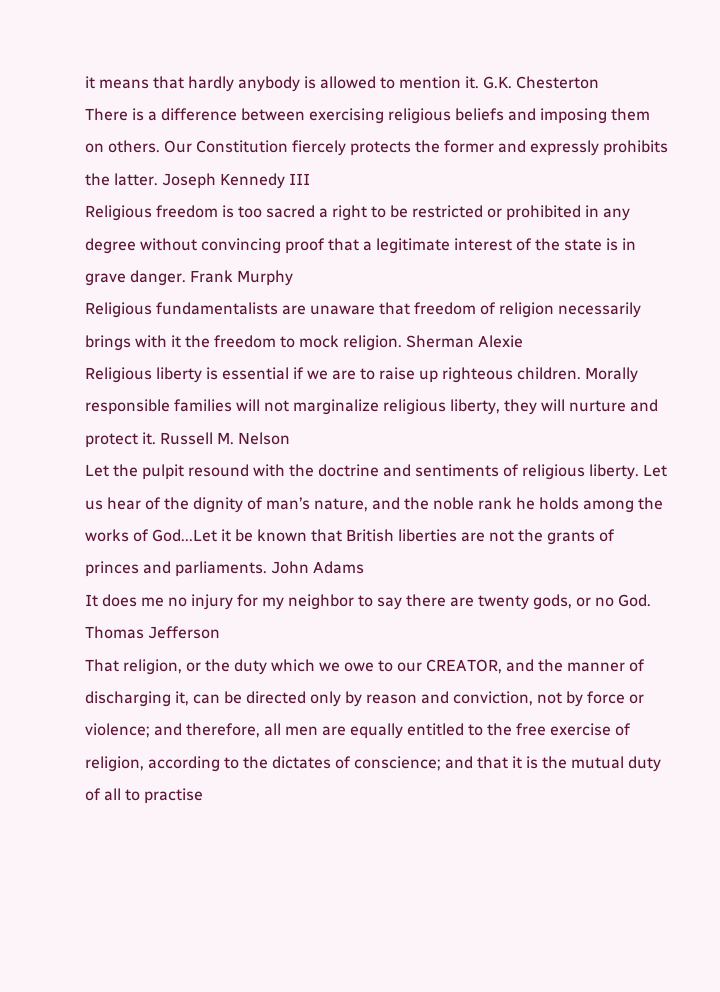it means that hardly anybody is allowed to mention it. G.K. Chesterton
There is a difference between exercising religious beliefs and imposing them on others. Our Constitution fiercely protects the former and expressly prohibits the latter. Joseph Kennedy III
Religious freedom is too sacred a right to be restricted or prohibited in any degree without convincing proof that a legitimate interest of the state is in grave danger. Frank Murphy
Religious fundamentalists are unaware that freedom of religion necessarily brings with it the freedom to mock religion. Sherman Alexie
Religious liberty is essential if we are to raise up righteous children. Morally responsible families will not marginalize religious liberty, they will nurture and protect it. Russell M. Nelson
Let the pulpit resound with the doctrine and sentiments of religious liberty. Let us hear of the dignity of man’s nature, and the noble rank he holds among the works of God...Let it be known that British liberties are not the grants of princes and parliaments. John Adams
It does me no injury for my neighbor to say there are twenty gods, or no God. Thomas Jefferson
That religion, or the duty which we owe to our CREATOR, and the manner of discharging it, can be directed only by reason and conviction, not by force or violence; and therefore, all men are equally entitled to the free exercise of religion, according to the dictates of conscience; and that it is the mutual duty of all to practise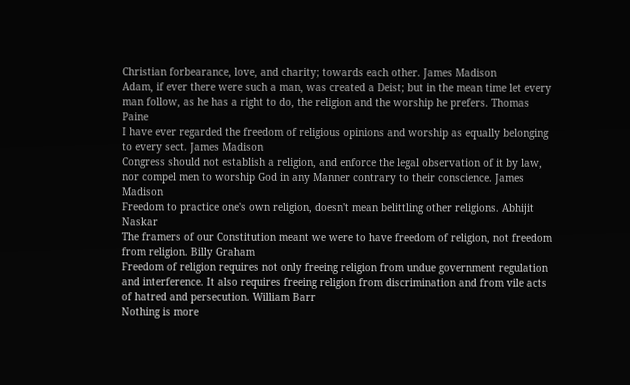Christian forbearance, love, and charity; towards each other. James Madison
Adam, if ever there were such a man, was created a Deist; but in the mean time let every man follow, as he has a right to do, the religion and the worship he prefers. Thomas Paine
I have ever regarded the freedom of religious opinions and worship as equally belonging to every sect. James Madison
Congress should not establish a religion, and enforce the legal observation of it by law, nor compel men to worship God in any Manner contrary to their conscience. James Madison
Freedom to practice one's own religion, doesn't mean belittling other religions. Abhijit Naskar
The framers of our Constitution meant we were to have freedom of religion, not freedom from religion. Billy Graham
Freedom of religion requires not only freeing religion from undue government regulation and interference. It also requires freeing religion from discrimination and from vile acts of hatred and persecution. William Barr
Nothing is more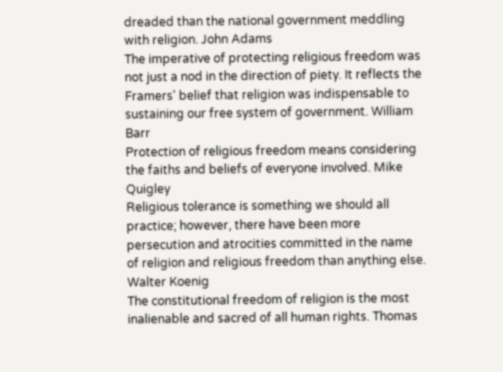dreaded than the national government meddling with religion. John Adams
The imperative of protecting religious freedom was not just a nod in the direction of piety. It reflects the Framers' belief that religion was indispensable to sustaining our free system of government. William Barr
Protection of religious freedom means considering the faiths and beliefs of everyone involved. Mike Quigley
Religious tolerance is something we should all practice; however, there have been more persecution and atrocities committed in the name of religion and religious freedom than anything else. Walter Koenig
The constitutional freedom of religion is the most inalienable and sacred of all human rights. Thomas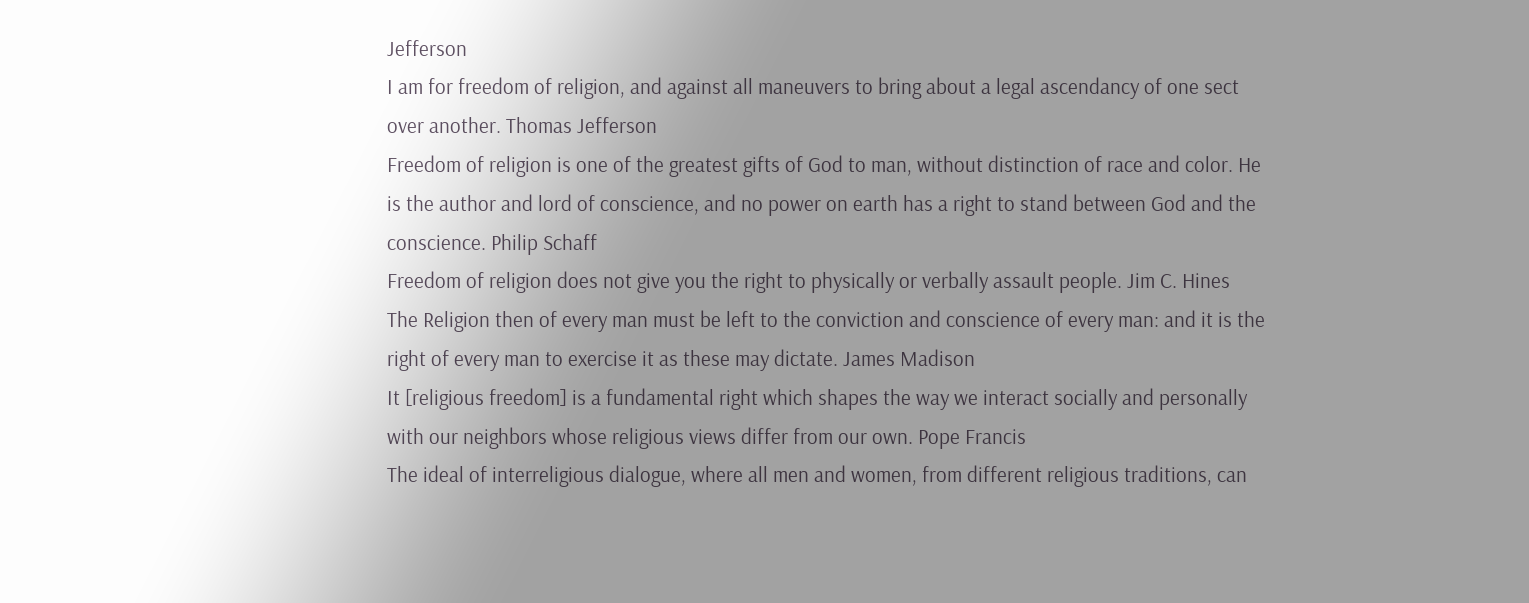Jefferson
I am for freedom of religion, and against all maneuvers to bring about a legal ascendancy of one sect over another. Thomas Jefferson
Freedom of religion is one of the greatest gifts of God to man, without distinction of race and color. He is the author and lord of conscience, and no power on earth has a right to stand between God and the conscience. Philip Schaff
Freedom of religion does not give you the right to physically or verbally assault people. Jim C. Hines
The Religion then of every man must be left to the conviction and conscience of every man: and it is the right of every man to exercise it as these may dictate. James Madison
It [religious freedom] is a fundamental right which shapes the way we interact socially and personally with our neighbors whose religious views differ from our own. Pope Francis
The ideal of interreligious dialogue, where all men and women, from different religious traditions, can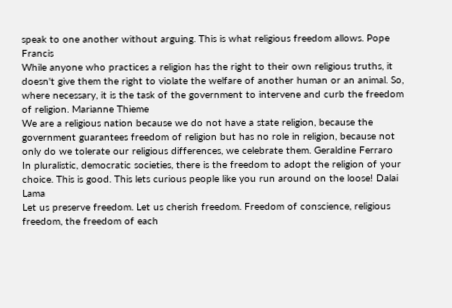speak to one another without arguing. This is what religious freedom allows. Pope Francis
While anyone who practices a religion has the right to their own religious truths, it doesn't give them the right to violate the welfare of another human or an animal. So, where necessary, it is the task of the government to intervene and curb the freedom of religion. Marianne Thieme
We are a religious nation because we do not have a state religion, because the government guarantees freedom of religion but has no role in religion, because not only do we tolerate our religious differences, we celebrate them. Geraldine Ferraro
In pluralistic, democratic societies, there is the freedom to adopt the religion of your choice. This is good. This lets curious people like you run around on the loose! Dalai Lama
Let us preserve freedom. Let us cherish freedom. Freedom of conscience, religious freedom, the freedom of each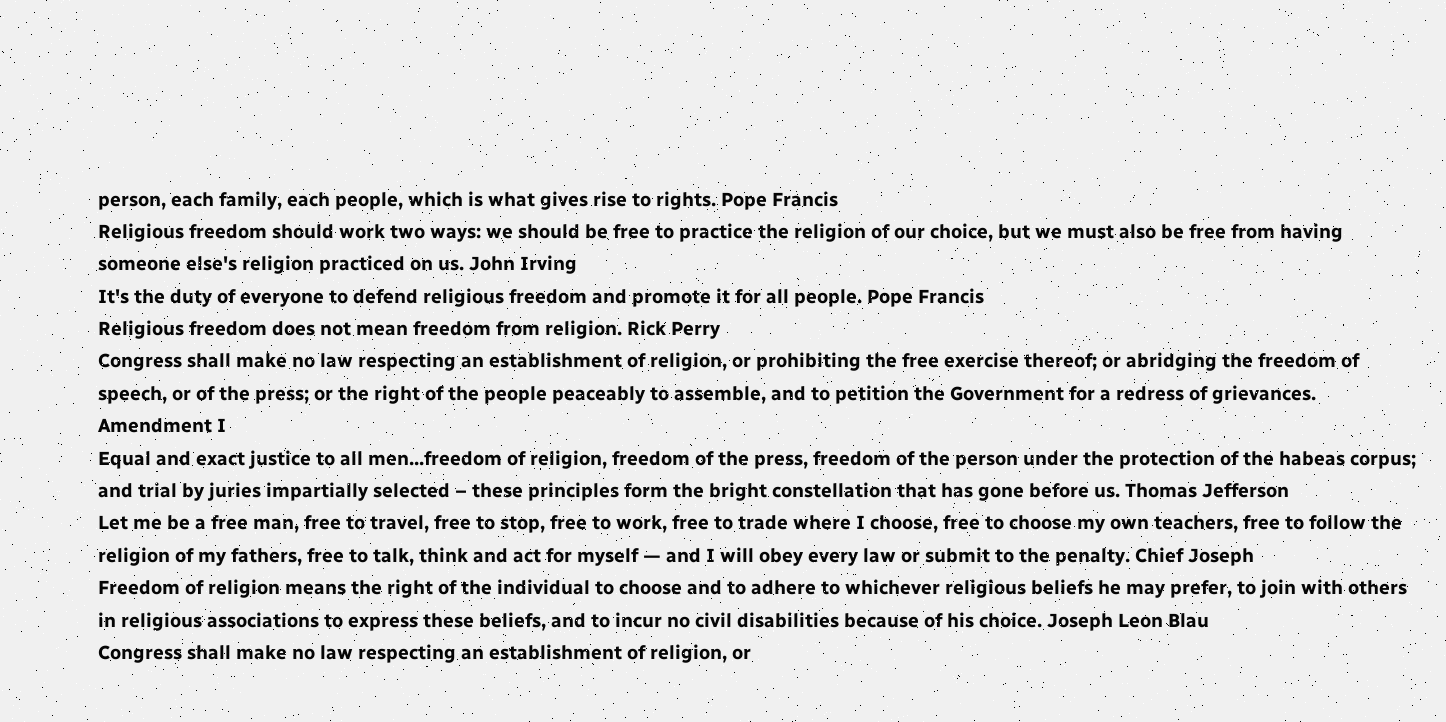person, each family, each people, which is what gives rise to rights. Pope Francis
Religious freedom should work two ways: we should be free to practice the religion of our choice, but we must also be free from having someone else's religion practiced on us. John Irving
It's the duty of everyone to defend religious freedom and promote it for all people. Pope Francis
Religious freedom does not mean freedom from religion. Rick Perry
Congress shall make no law respecting an establishment of religion, or prohibiting the free exercise thereof; or abridging the freedom of speech, or of the press; or the right of the people peaceably to assemble, and to petition the Government for a redress of grievances. Amendment I
Equal and exact justice to all men...freedom of religion, freedom of the press, freedom of the person under the protection of the habeas corpus; and trial by juries impartially selected – these principles form the bright constellation that has gone before us. Thomas Jefferson
Let me be a free man, free to travel, free to stop, free to work, free to trade where I choose, free to choose my own teachers, free to follow the religion of my fathers, free to talk, think and act for myself — and I will obey every law or submit to the penalty. Chief Joseph
Freedom of religion means the right of the individual to choose and to adhere to whichever religious beliefs he may prefer, to join with others in religious associations to express these beliefs, and to incur no civil disabilities because of his choice. Joseph Leon Blau
Congress shall make no law respecting an establishment of religion, or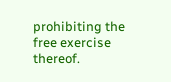prohibiting the free exercise thereof.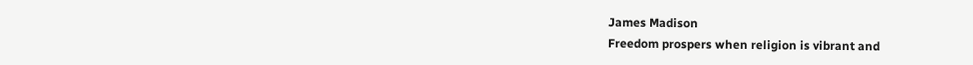James Madison
Freedom prospers when religion is vibrant and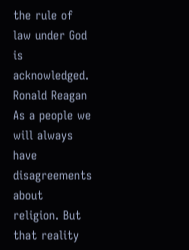the rule of law under God is acknowledged. Ronald Reagan
As a people we will always have disagreements about religion. But that reality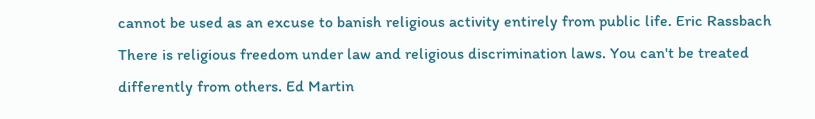cannot be used as an excuse to banish religious activity entirely from public life. Eric Rassbach
There is religious freedom under law and religious discrimination laws. You can't be treated differently from others. Ed Martin